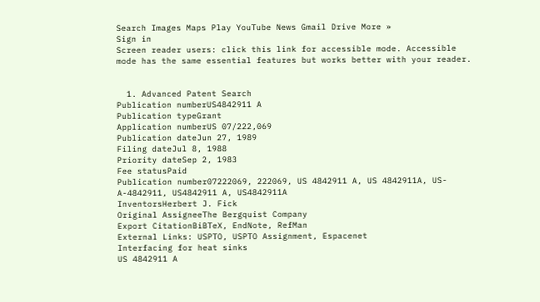Search Images Maps Play YouTube News Gmail Drive More »
Sign in
Screen reader users: click this link for accessible mode. Accessible mode has the same essential features but works better with your reader.


  1. Advanced Patent Search
Publication numberUS4842911 A
Publication typeGrant
Application numberUS 07/222,069
Publication dateJun 27, 1989
Filing dateJul 8, 1988
Priority dateSep 2, 1983
Fee statusPaid
Publication number07222069, 222069, US 4842911 A, US 4842911A, US-A-4842911, US4842911 A, US4842911A
InventorsHerbert J. Fick
Original AssigneeThe Bergquist Company
Export CitationBiBTeX, EndNote, RefMan
External Links: USPTO, USPTO Assignment, Espacenet
Interfacing for heat sinks
US 4842911 A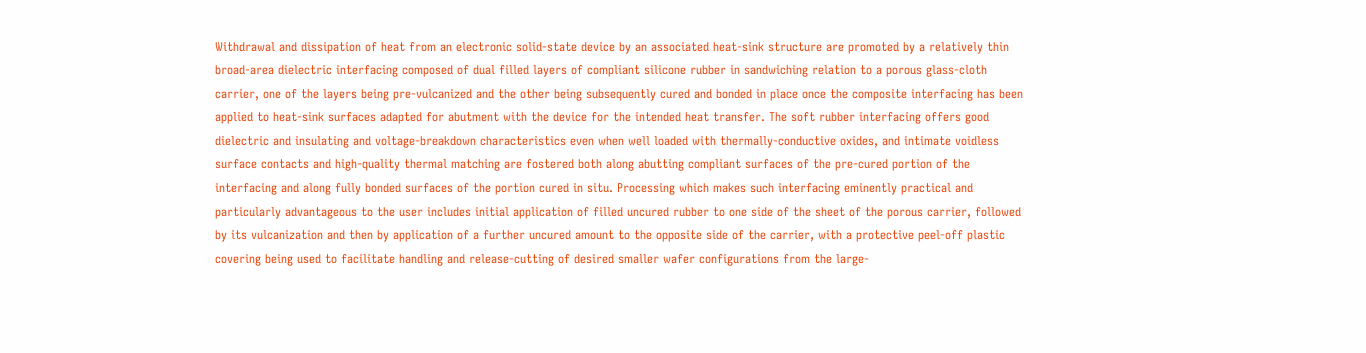Withdrawal and dissipation of heat from an electronic solid-state device by an associated heat-sink structure are promoted by a relatively thin broad-area dielectric interfacing composed of dual filled layers of compliant silicone rubber in sandwiching relation to a porous glass-cloth carrier, one of the layers being pre-vulcanized and the other being subsequently cured and bonded in place once the composite interfacing has been applied to heat-sink surfaces adapted for abutment with the device for the intended heat transfer. The soft rubber interfacing offers good dielectric and insulating and voltage-breakdown characteristics even when well loaded with thermally-conductive oxides, and intimate voidless surface contacts and high-quality thermal matching are fostered both along abutting compliant surfaces of the pre-cured portion of the interfacing and along fully bonded surfaces of the portion cured in situ. Processing which makes such interfacing eminently practical and particularly advantageous to the user includes initial application of filled uncured rubber to one side of the sheet of the porous carrier, followed by its vulcanization and then by application of a further uncured amount to the opposite side of the carrier, with a protective peel-off plastic covering being used to facilitate handling and release-cutting of desired smaller wafer configurations from the large-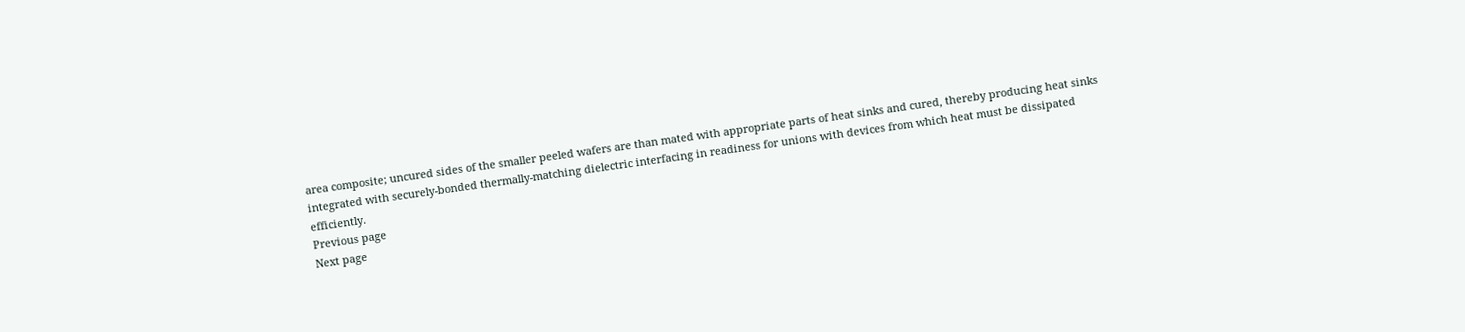area composite; uncured sides of the smaller peeled wafers are than mated with appropriate parts of heat sinks and cured, thereby producing heat sinks integrated with securely-bonded thermally-matching dielectric interfacing in readiness for unions with devices from which heat must be dissipated efficiently.
Previous page
Next page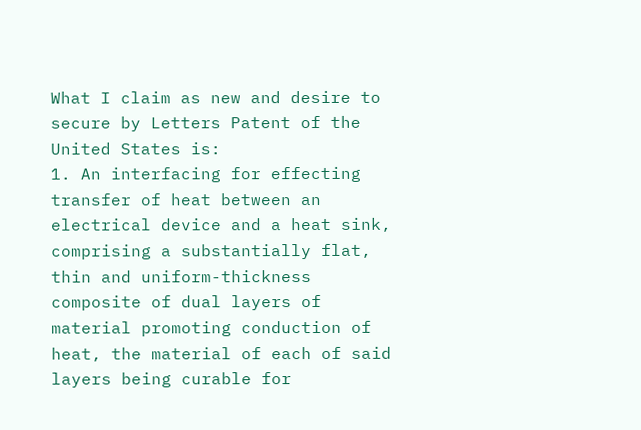What I claim as new and desire to secure by Letters Patent of the United States is:
1. An interfacing for effecting transfer of heat between an electrical device and a heat sink, comprising a substantially flat, thin and uniform-thickness composite of dual layers of material promoting conduction of heat, the material of each of said layers being curable for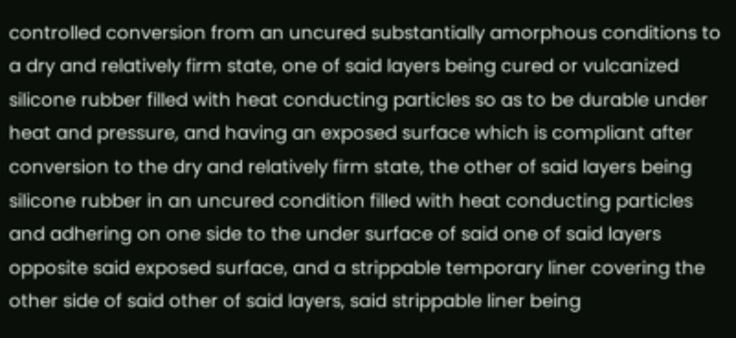controlled conversion from an uncured substantially amorphous conditions to a dry and relatively firm state, one of said layers being cured or vulcanized silicone rubber filled with heat conducting particles so as to be durable under heat and pressure, and having an exposed surface which is compliant after conversion to the dry and relatively firm state, the other of said layers being silicone rubber in an uncured condition filled with heat conducting particles and adhering on one side to the under surface of said one of said layers opposite said exposed surface, and a strippable temporary liner covering the other side of said other of said layers, said strippable liner being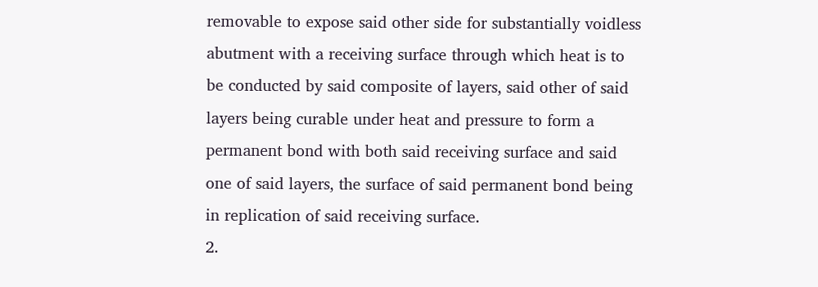removable to expose said other side for substantially voidless abutment with a receiving surface through which heat is to be conducted by said composite of layers, said other of said layers being curable under heat and pressure to form a permanent bond with both said receiving surface and said one of said layers, the surface of said permanent bond being in replication of said receiving surface.
2.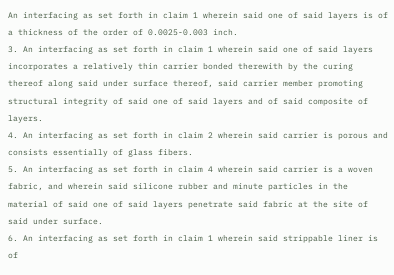An interfacing as set forth in claim 1 wherein said one of said layers is of a thickness of the order of 0.0025-0.003 inch.
3. An interfacing as set forth in claim 1 wherein said one of said layers incorporates a relatively thin carrier bonded therewith by the curing thereof along said under surface thereof, said carrier member promoting structural integrity of said one of said layers and of said composite of layers.
4. An interfacing as set forth in claim 2 wherein said carrier is porous and consists essentially of glass fibers.
5. An interfacing as set forth in claim 4 wherein said carrier is a woven fabric, and wherein said silicone rubber and minute particles in the material of said one of said layers penetrate said fabric at the site of said under surface.
6. An interfacing as set forth in claim 1 wherein said strippable liner is of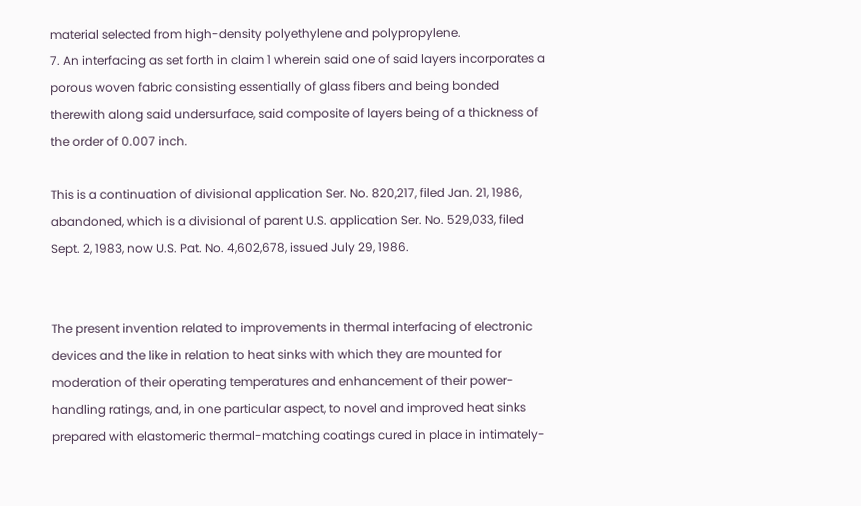material selected from high-density polyethylene and polypropylene.
7. An interfacing as set forth in claim 1 wherein said one of said layers incorporates a porous woven fabric consisting essentially of glass fibers and being bonded therewith along said undersurface, said composite of layers being of a thickness of the order of 0.007 inch.

This is a continuation of divisional application Ser. No. 820,217, filed Jan. 21, 1986, abandoned, which is a divisional of parent U.S. application Ser. No. 529,033, filed Sept. 2, 1983, now U.S. Pat. No. 4,602,678, issued July 29, 1986.


The present invention related to improvements in thermal interfacing of electronic devices and the like in relation to heat sinks with which they are mounted for moderation of their operating temperatures and enhancement of their power-handling ratings, and, in one particular aspect, to novel and improved heat sinks prepared with elastomeric thermal-matching coatings cured in place in intimately-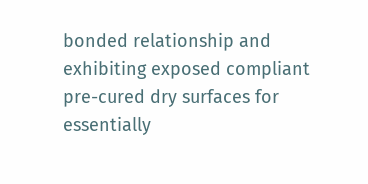bonded relationship and exhibiting exposed compliant pre-cured dry surfaces for essentially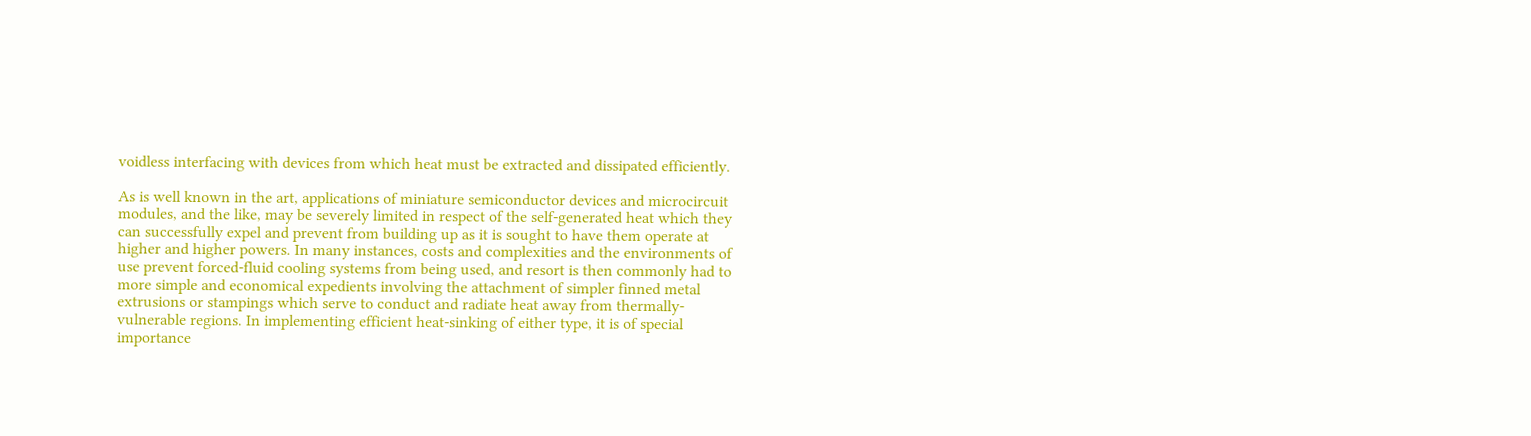voidless interfacing with devices from which heat must be extracted and dissipated efficiently.

As is well known in the art, applications of miniature semiconductor devices and microcircuit modules, and the like, may be severely limited in respect of the self-generated heat which they can successfully expel and prevent from building up as it is sought to have them operate at higher and higher powers. In many instances, costs and complexities and the environments of use prevent forced-fluid cooling systems from being used, and resort is then commonly had to more simple and economical expedients involving the attachment of simpler finned metal extrusions or stampings which serve to conduct and radiate heat away from thermally-vulnerable regions. In implementing efficient heat-sinking of either type, it is of special importance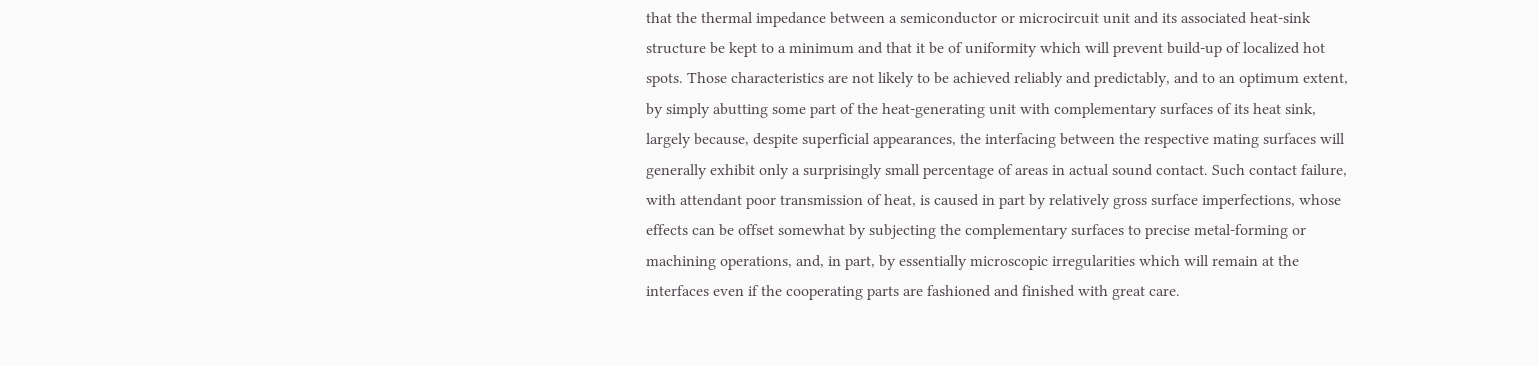that the thermal impedance between a semiconductor or microcircuit unit and its associated heat-sink structure be kept to a minimum and that it be of uniformity which will prevent build-up of localized hot spots. Those characteristics are not likely to be achieved reliably and predictably, and to an optimum extent, by simply abutting some part of the heat-generating unit with complementary surfaces of its heat sink, largely because, despite superficial appearances, the interfacing between the respective mating surfaces will generally exhibit only a surprisingly small percentage of areas in actual sound contact. Such contact failure, with attendant poor transmission of heat, is caused in part by relatively gross surface imperfections, whose effects can be offset somewhat by subjecting the complementary surfaces to precise metal-forming or machining operations, and, in part, by essentially microscopic irregularities which will remain at the interfaces even if the cooperating parts are fashioned and finished with great care.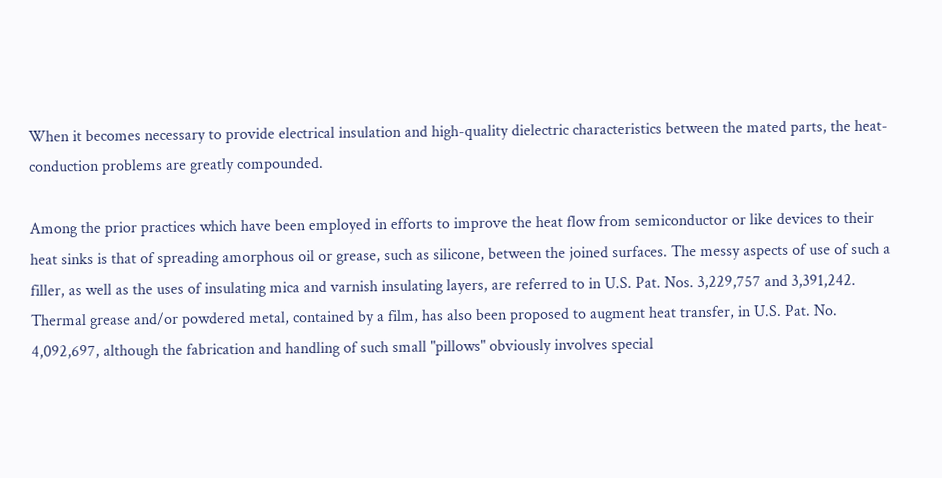When it becomes necessary to provide electrical insulation and high-quality dielectric characteristics between the mated parts, the heat-conduction problems are greatly compounded.

Among the prior practices which have been employed in efforts to improve the heat flow from semiconductor or like devices to their heat sinks is that of spreading amorphous oil or grease, such as silicone, between the joined surfaces. The messy aspects of use of such a filler, as well as the uses of insulating mica and varnish insulating layers, are referred to in U.S. Pat. Nos. 3,229,757 and 3,391,242. Thermal grease and/or powdered metal, contained by a film, has also been proposed to augment heat transfer, in U.S. Pat. No. 4,092,697, although the fabrication and handling of such small "pillows" obviously involves special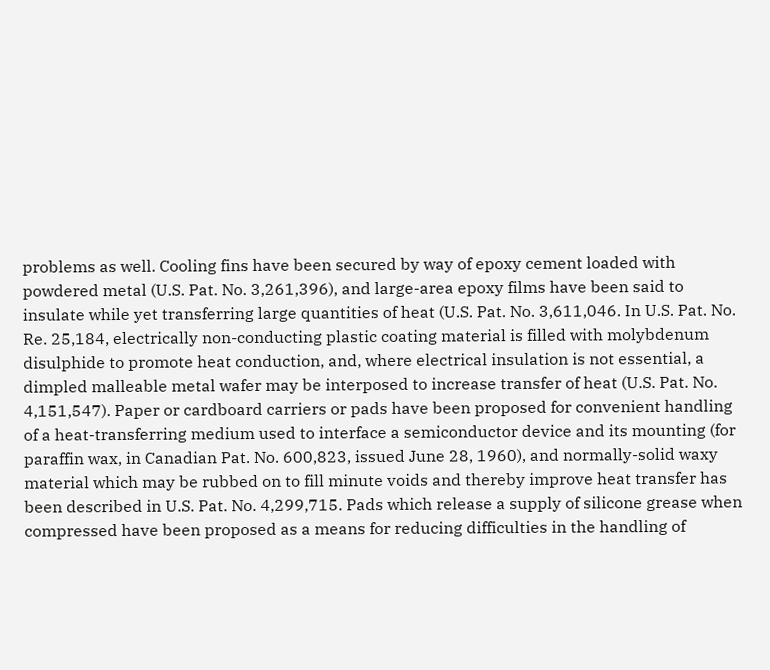problems as well. Cooling fins have been secured by way of epoxy cement loaded with powdered metal (U.S. Pat. No. 3,261,396), and large-area epoxy films have been said to insulate while yet transferring large quantities of heat (U.S. Pat. No. 3,611,046. In U.S. Pat. No. Re. 25,184, electrically non-conducting plastic coating material is filled with molybdenum disulphide to promote heat conduction, and, where electrical insulation is not essential, a dimpled malleable metal wafer may be interposed to increase transfer of heat (U.S. Pat. No. 4,151,547). Paper or cardboard carriers or pads have been proposed for convenient handling of a heat-transferring medium used to interface a semiconductor device and its mounting (for paraffin wax, in Canadian Pat. No. 600,823, issued June 28, 1960), and normally-solid waxy material which may be rubbed on to fill minute voids and thereby improve heat transfer has been described in U.S. Pat. No. 4,299,715. Pads which release a supply of silicone grease when compressed have been proposed as a means for reducing difficulties in the handling of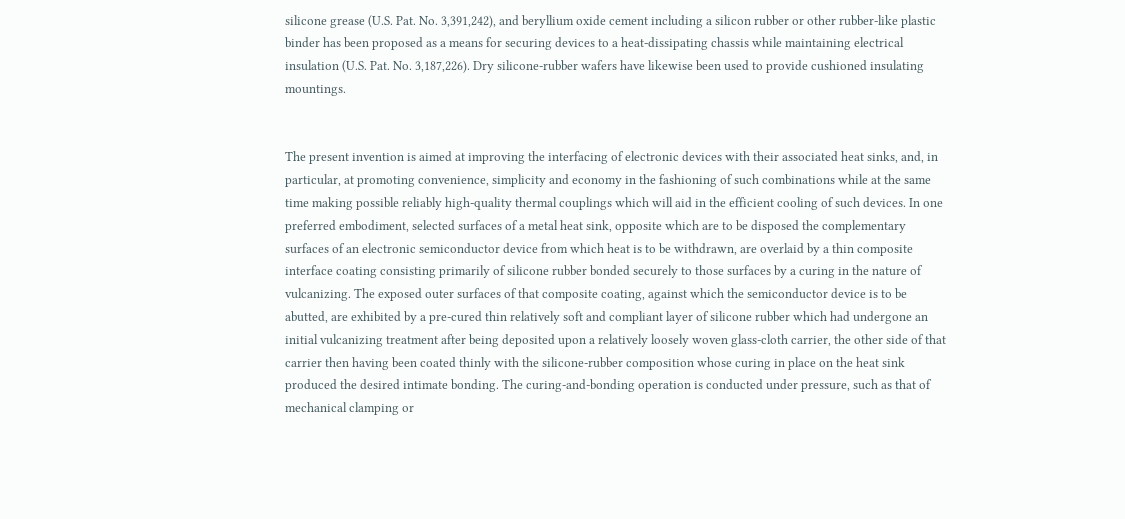silicone grease (U.S. Pat. No. 3,391,242), and beryllium oxide cement including a silicon rubber or other rubber-like plastic binder has been proposed as a means for securing devices to a heat-dissipating chassis while maintaining electrical insulation (U.S. Pat. No. 3,187,226). Dry silicone-rubber wafers have likewise been used to provide cushioned insulating mountings.


The present invention is aimed at improving the interfacing of electronic devices with their associated heat sinks, and, in particular, at promoting convenience, simplicity and economy in the fashioning of such combinations while at the same time making possible reliably high-quality thermal couplings which will aid in the efficient cooling of such devices. In one preferred embodiment, selected surfaces of a metal heat sink, opposite which are to be disposed the complementary surfaces of an electronic semiconductor device from which heat is to be withdrawn, are overlaid by a thin composite interface coating consisting primarily of silicone rubber bonded securely to those surfaces by a curing in the nature of vulcanizing. The exposed outer surfaces of that composite coating, against which the semiconductor device is to be abutted, are exhibited by a pre-cured thin relatively soft and compliant layer of silicone rubber which had undergone an initial vulcanizing treatment after being deposited upon a relatively loosely woven glass-cloth carrier, the other side of that carrier then having been coated thinly with the silicone-rubber composition whose curing in place on the heat sink produced the desired intimate bonding. The curing-and-bonding operation is conducted under pressure, such as that of mechanical clamping or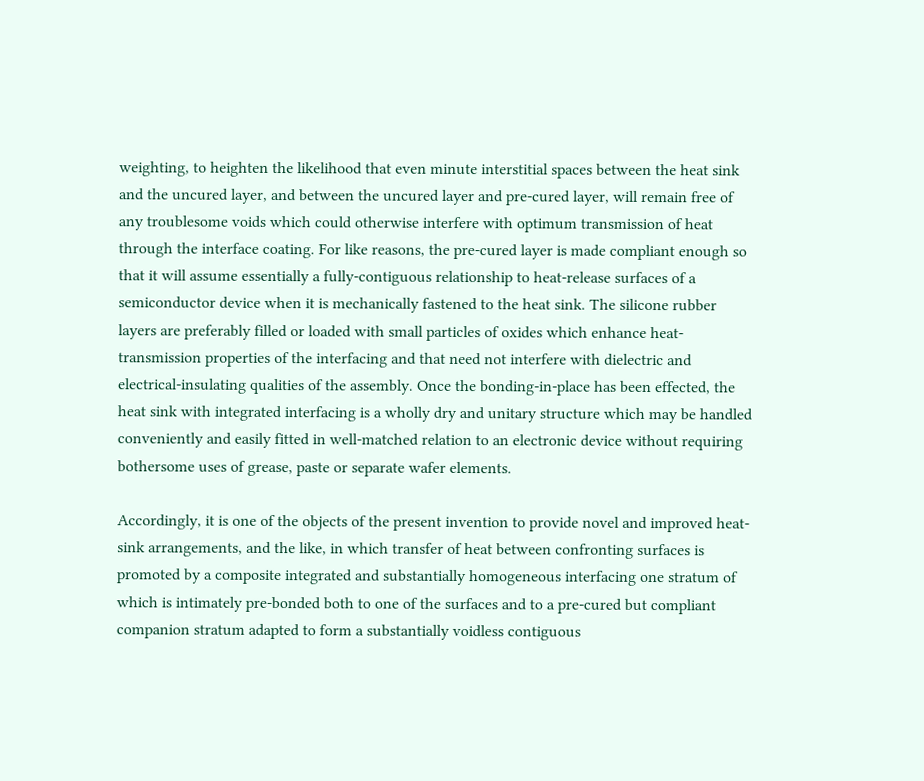weighting, to heighten the likelihood that even minute interstitial spaces between the heat sink and the uncured layer, and between the uncured layer and pre-cured layer, will remain free of any troublesome voids which could otherwise interfere with optimum transmission of heat through the interface coating. For like reasons, the pre-cured layer is made compliant enough so that it will assume essentially a fully-contiguous relationship to heat-release surfaces of a semiconductor device when it is mechanically fastened to the heat sink. The silicone rubber layers are preferably filled or loaded with small particles of oxides which enhance heat-transmission properties of the interfacing and that need not interfere with dielectric and electrical-insulating qualities of the assembly. Once the bonding-in-place has been effected, the heat sink with integrated interfacing is a wholly dry and unitary structure which may be handled conveniently and easily fitted in well-matched relation to an electronic device without requiring bothersome uses of grease, paste or separate wafer elements.

Accordingly, it is one of the objects of the present invention to provide novel and improved heat-sink arrangements, and the like, in which transfer of heat between confronting surfaces is promoted by a composite integrated and substantially homogeneous interfacing one stratum of which is intimately pre-bonded both to one of the surfaces and to a pre-cured but compliant companion stratum adapted to form a substantially voidless contiguous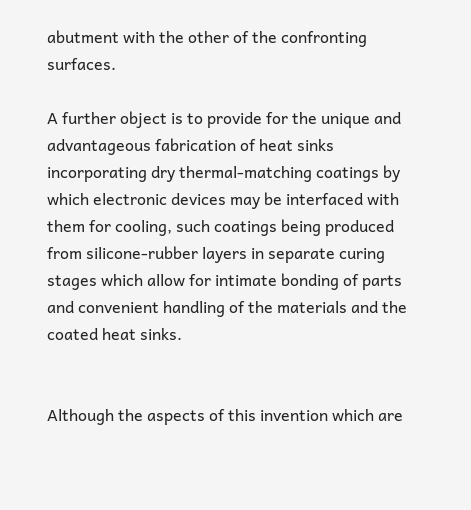abutment with the other of the confronting surfaces.

A further object is to provide for the unique and advantageous fabrication of heat sinks incorporating dry thermal-matching coatings by which electronic devices may be interfaced with them for cooling, such coatings being produced from silicone-rubber layers in separate curing stages which allow for intimate bonding of parts and convenient handling of the materials and the coated heat sinks.


Although the aspects of this invention which are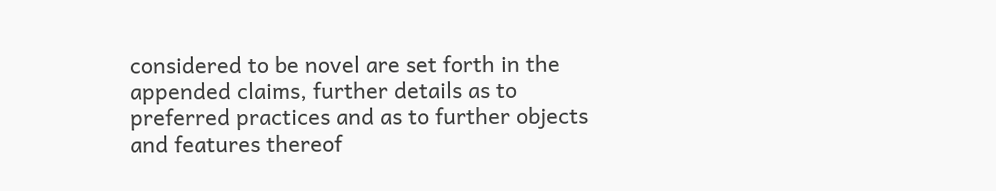considered to be novel are set forth in the appended claims, further details as to preferred practices and as to further objects and features thereof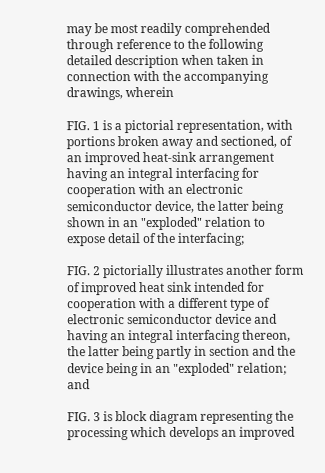may be most readily comprehended through reference to the following detailed description when taken in connection with the accompanying drawings, wherein

FIG. 1 is a pictorial representation, with portions broken away and sectioned, of an improved heat-sink arrangement having an integral interfacing for cooperation with an electronic semiconductor device, the latter being shown in an "exploded" relation to expose detail of the interfacing;

FIG. 2 pictorially illustrates another form of improved heat sink intended for cooperation with a different type of electronic semiconductor device and having an integral interfacing thereon, the latter being partly in section and the device being in an "exploded" relation; and

FIG. 3 is block diagram representing the processing which develops an improved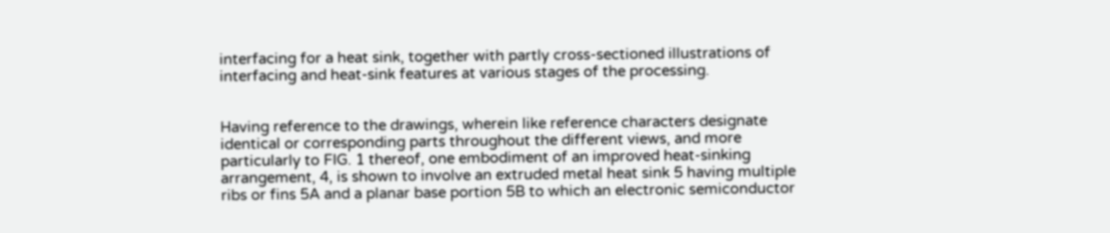interfacing for a heat sink, together with partly cross-sectioned illustrations of interfacing and heat-sink features at various stages of the processing.


Having reference to the drawings, wherein like reference characters designate identical or corresponding parts throughout the different views, and more particularly to FIG. 1 thereof, one embodiment of an improved heat-sinking arrangement, 4, is shown to involve an extruded metal heat sink 5 having multiple ribs or fins 5A and a planar base portion 5B to which an electronic semiconductor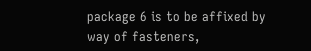package 6 is to be affixed by way of fasteners,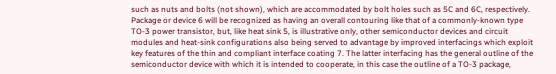such as nuts and bolts (not shown), which are accommodated by bolt holes such as 5C and 6C, respectively. Package or device 6 will be recognized as having an overall contouring like that of a commonly-known type TO-3 power transistor, but, like heat sink 5, is illustrative only, other semiconductor devices and circuit modules and heat-sink configurations also being served to advantage by improved interfacings which exploit key features of the thin and compliant interface coating 7. The latter interfacing has the general outline of the semiconductor device with which it is intended to cooperate, in this case the outline of a TO-3 package,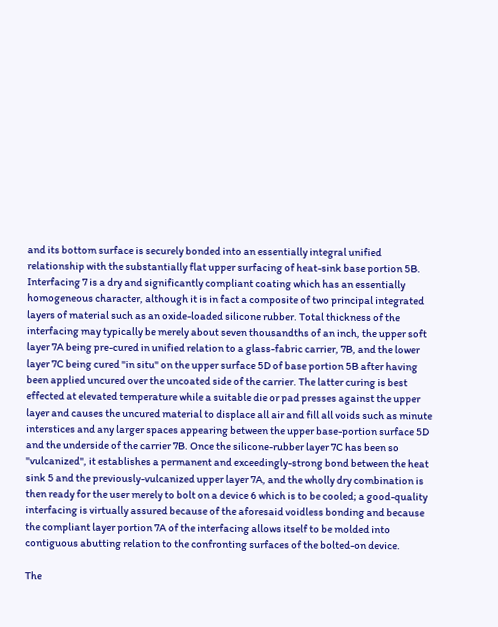and its bottom surface is securely bonded into an essentially integral unified relationship with the substantially flat upper surfacing of heat-sink base portion 5B. Interfacing 7 is a dry and significantly compliant coating which has an essentially homogeneous character, although it is in fact a composite of two principal integrated layers of material such as an oxide-loaded silicone rubber. Total thickness of the interfacing may typically be merely about seven thousandths of an inch, the upper soft layer 7A being pre-cured in unified relation to a glass-fabric carrier, 7B, and the lower layer 7C being cured "in situ" on the upper surface 5D of base portion 5B after having been applied uncured over the uncoated side of the carrier. The latter curing is best effected at elevated temperature while a suitable die or pad presses against the upper layer and causes the uncured material to displace all air and fill all voids such as minute interstices and any larger spaces appearing between the upper base-portion surface 5D and the underside of the carrier 7B. Once the silicone-rubber layer 7C has been so "vulcanized", it establishes a permanent and exceedingly-strong bond between the heat sink 5 and the previously-vulcanized upper layer 7A, and the wholly dry combination is then ready for the user merely to bolt on a device 6 which is to be cooled; a good-quality interfacing is virtually assured because of the aforesaid voidless bonding and because the compliant layer portion 7A of the interfacing allows itself to be molded into contiguous abutting relation to the confronting surfaces of the bolted-on device.

The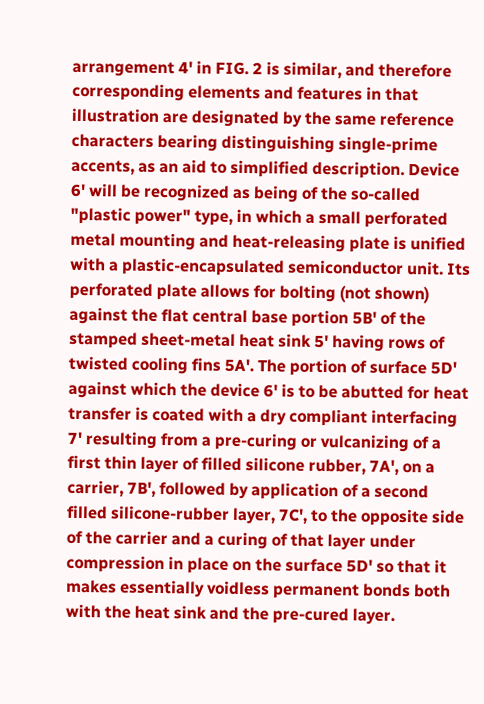arrangement 4' in FIG. 2 is similar, and therefore corresponding elements and features in that illustration are designated by the same reference characters bearing distinguishing single-prime accents, as an aid to simplified description. Device 6' will be recognized as being of the so-called "plastic power" type, in which a small perforated metal mounting and heat-releasing plate is unified with a plastic-encapsulated semiconductor unit. Its perforated plate allows for bolting (not shown) against the flat central base portion 5B' of the stamped sheet-metal heat sink 5' having rows of twisted cooling fins 5A'. The portion of surface 5D' against which the device 6' is to be abutted for heat transfer is coated with a dry compliant interfacing 7' resulting from a pre-curing or vulcanizing of a first thin layer of filled silicone rubber, 7A', on a carrier, 7B', followed by application of a second filled silicone-rubber layer, 7C', to the opposite side of the carrier and a curing of that layer under compression in place on the surface 5D' so that it makes essentially voidless permanent bonds both with the heat sink and the pre-cured layer.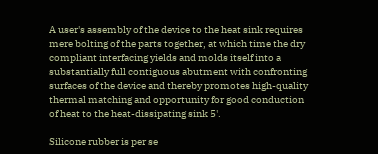A user's assembly of the device to the heat sink requires mere bolting of the parts together, at which time the dry compliant interfacing yields and molds itself into a substantially full contiguous abutment with confronting surfaces of the device and thereby promotes high-quality thermal matching and opportunity for good conduction of heat to the heat-dissipating sink 5'.

Silicone rubber is per se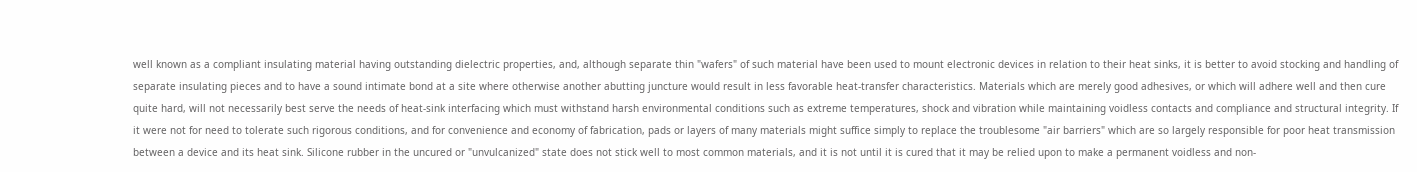well known as a compliant insulating material having outstanding dielectric properties, and, although separate thin "wafers" of such material have been used to mount electronic devices in relation to their heat sinks, it is better to avoid stocking and handling of separate insulating pieces and to have a sound intimate bond at a site where otherwise another abutting juncture would result in less favorable heat-transfer characteristics. Materials which are merely good adhesives, or which will adhere well and then cure quite hard, will not necessarily best serve the needs of heat-sink interfacing which must withstand harsh environmental conditions such as extreme temperatures, shock and vibration while maintaining voidless contacts and compliance and structural integrity. If it were not for need to tolerate such rigorous conditions, and for convenience and economy of fabrication, pads or layers of many materials might suffice simply to replace the troublesome "air barriers" which are so largely responsible for poor heat transmission between a device and its heat sink. Silicone rubber in the uncured or "unvulcanized" state does not stick well to most common materials, and it is not until it is cured that it may be relied upon to make a permanent voidless and non-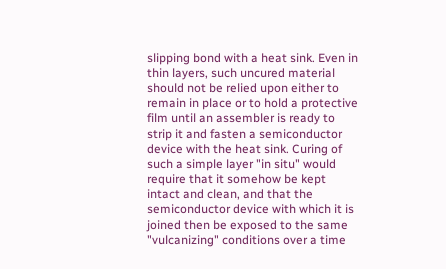slipping bond with a heat sink. Even in thin layers, such uncured material should not be relied upon either to remain in place or to hold a protective film until an assembler is ready to strip it and fasten a semiconductor device with the heat sink. Curing of such a simple layer "in situ" would require that it somehow be kept intact and clean, and that the semiconductor device with which it is joined then be exposed to the same "vulcanizing" conditions over a time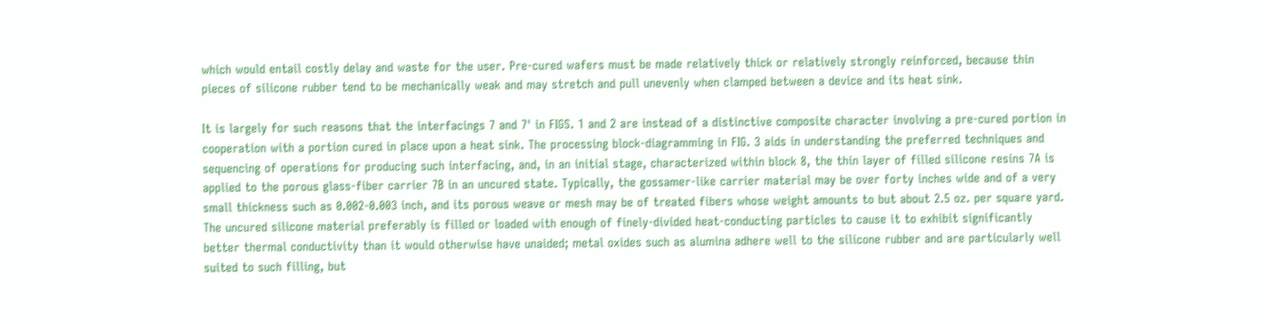which would entail costly delay and waste for the user. Pre-cured wafers must be made relatively thick or relatively strongly reinforced, because thin pieces of silicone rubber tend to be mechanically weak and may stretch and pull unevenly when clamped between a device and its heat sink.

It is largely for such reasons that the interfacings 7 and 7' in FIGS. 1 and 2 are instead of a distinctive composite character involving a pre-cured portion in cooperation with a portion cured in place upon a heat sink. The processing block-diagramming in FIG. 3 aids in understanding the preferred techniques and sequencing of operations for producing such interfacing, and, in an initial stage, characterized within block 8, the thin layer of filled silicone resins 7A is applied to the porous glass-fiber carrier 7B in an uncured state. Typically, the gossamer-like carrier material may be over forty inches wide and of a very small thickness such as 0.002-0.003 inch, and its porous weave or mesh may be of treated fibers whose weight amounts to but about 2.5 oz. per square yard. The uncured silicone material preferably is filled or loaded with enough of finely-divided heat-conducting particles to cause it to exhibit significantly better thermal conductivity than it would otherwise have unaided; metal oxides such as alumina adhere well to the silicone rubber and are particularly well suited to such filling, but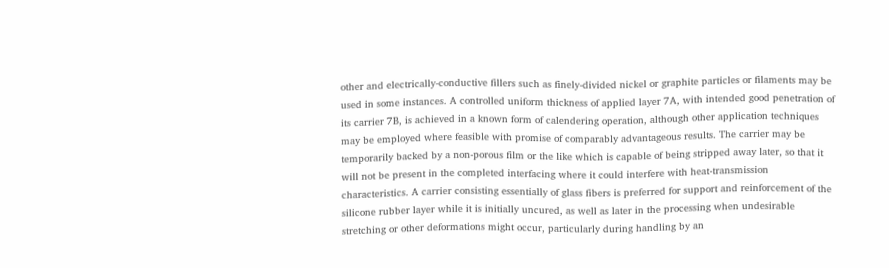other and electrically-conductive fillers such as finely-divided nickel or graphite particles or filaments may be used in some instances. A controlled uniform thickness of applied layer 7A, with intended good penetration of its carrier 7B, is achieved in a known form of calendering operation, although other application techniques may be employed where feasible with promise of comparably advantageous results. The carrier may be temporarily backed by a non-porous film or the like which is capable of being stripped away later, so that it will not be present in the completed interfacing where it could interfere with heat-transmission characteristics. A carrier consisting essentially of glass fibers is preferred for support and reinforcement of the silicone rubber layer while it is initially uncured, as well as later in the processing when undesirable stretching or other deformations might occur, particularly during handling by an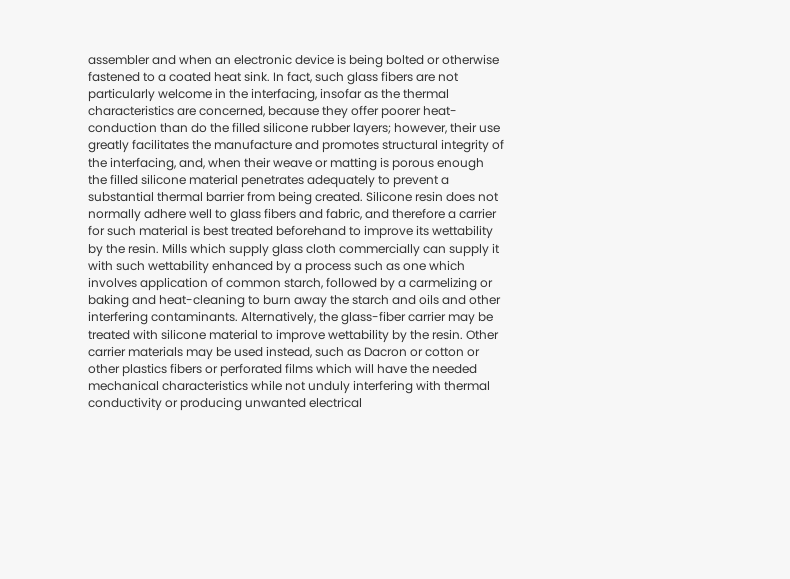assembler and when an electronic device is being bolted or otherwise fastened to a coated heat sink. In fact, such glass fibers are not particularly welcome in the interfacing, insofar as the thermal characteristics are concerned, because they offer poorer heat-conduction than do the filled silicone rubber layers; however, their use greatly facilitates the manufacture and promotes structural integrity of the interfacing, and, when their weave or matting is porous enough the filled silicone material penetrates adequately to prevent a substantial thermal barrier from being created. Silicone resin does not normally adhere well to glass fibers and fabric, and therefore a carrier for such material is best treated beforehand to improve its wettability by the resin. Mills which supply glass cloth commercially can supply it with such wettability enhanced by a process such as one which involves application of common starch, followed by a carmelizing or baking and heat-cleaning to burn away the starch and oils and other interfering contaminants. Alternatively, the glass-fiber carrier may be treated with silicone material to improve wettability by the resin. Other carrier materials may be used instead, such as Dacron or cotton or other plastics fibers or perforated films which will have the needed mechanical characteristics while not unduly interfering with thermal conductivity or producing unwanted electrical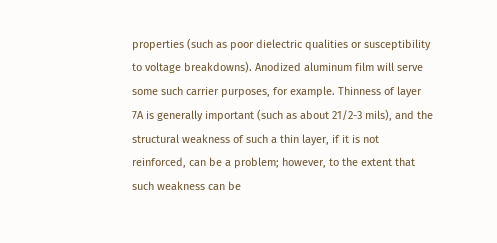properties (such as poor dielectric qualities or susceptibility to voltage breakdowns). Anodized aluminum film will serve some such carrier purposes, for example. Thinness of layer 7A is generally important (such as about 21/2-3 mils), and the structural weakness of such a thin layer, if it is not reinforced, can be a problem; however, to the extent that such weakness can be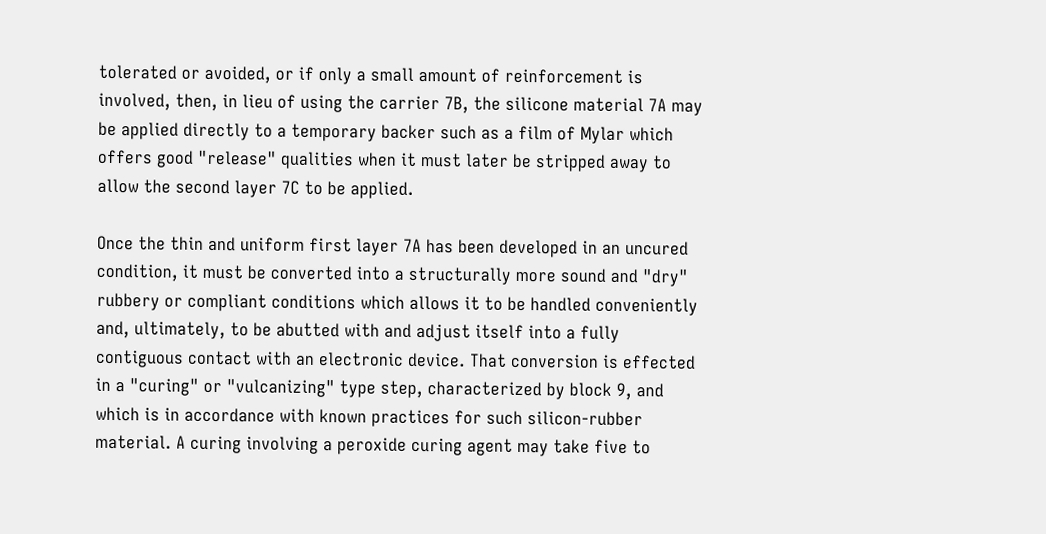tolerated or avoided, or if only a small amount of reinforcement is involved, then, in lieu of using the carrier 7B, the silicone material 7A may be applied directly to a temporary backer such as a film of Mylar which offers good "release" qualities when it must later be stripped away to allow the second layer 7C to be applied.

Once the thin and uniform first layer 7A has been developed in an uncured condition, it must be converted into a structurally more sound and "dry" rubbery or compliant conditions which allows it to be handled conveniently and, ultimately, to be abutted with and adjust itself into a fully contiguous contact with an electronic device. That conversion is effected in a "curing" or "vulcanizing" type step, characterized by block 9, and which is in accordance with known practices for such silicon-rubber material. A curing involving a peroxide curing agent may take five to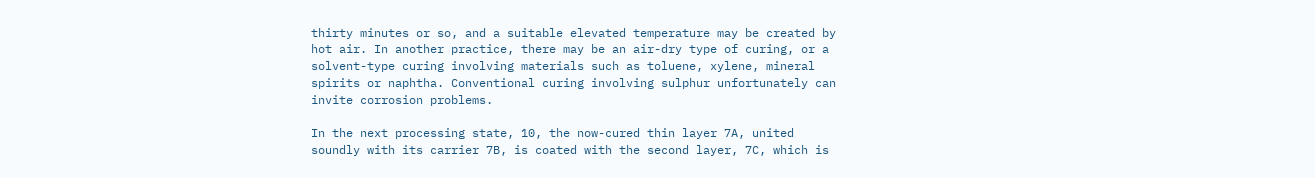thirty minutes or so, and a suitable elevated temperature may be created by hot air. In another practice, there may be an air-dry type of curing, or a solvent-type curing involving materials such as toluene, xylene, mineral spirits or naphtha. Conventional curing involving sulphur unfortunately can invite corrosion problems.

In the next processing state, 10, the now-cured thin layer 7A, united soundly with its carrier 7B, is coated with the second layer, 7C, which is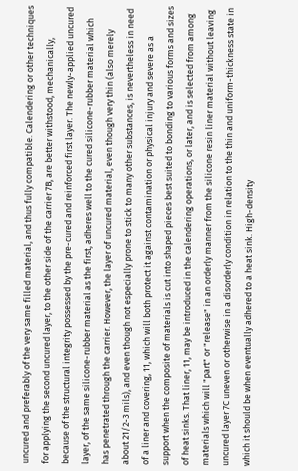uncured and preferably of the very same filled material, and thus fully compatible. Calendering or other techniques for applying the second uncured layer, to the other side of the carrier 7B, are better withstood, mechanically, because of the structural integrity possessed by the pre-cured and reinforced first layer. The newly-applied uncured layer, of the same silicone-rubber material as the first, adheres well to the cured silicone-rubber material which has penetrated through the carrier. However, the layer of uncured material, even though very thin (also merely about 21/2-3 mils), and even though not especially prone to stick to many other substances, is nevertheless in need of a liner and covering, 11, which will both protect it against contamination or physical injury and severe as a support when the composite of materials is cut into shaped pieces best suited to bonding to various forms and sizes of heat sinks. That liner, 11, may be introduced in the calendering operations, or later, and is selected from among materials which will "part" or "release" in an orderly manner from the silicone resin liner material without leaving uncured layer 7C uneven or otherwise in a disorderly condition in relation to the thin and uniform-thickness state in which it should be when eventually adhered to a heat sink. High-density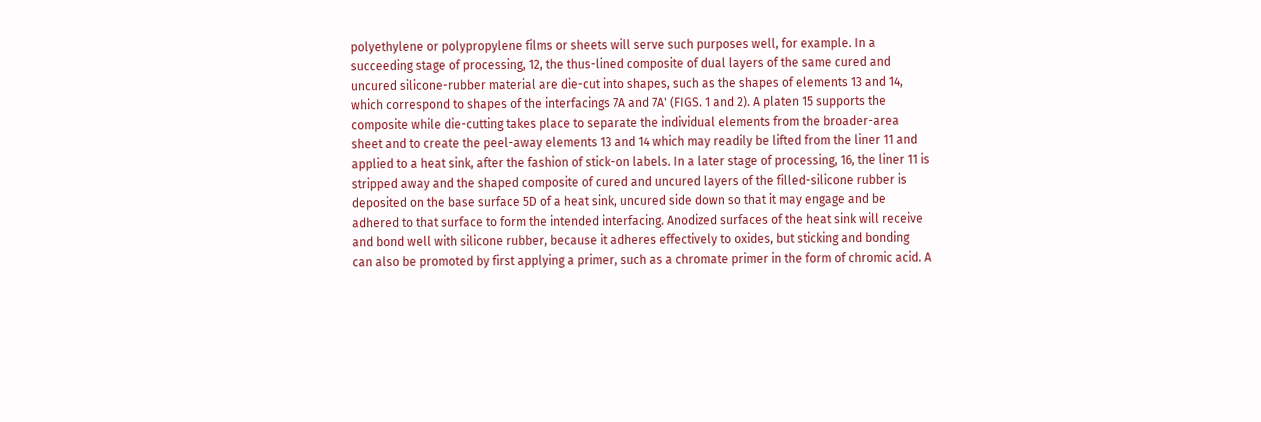polyethylene or polypropylene films or sheets will serve such purposes well, for example. In a succeeding stage of processing, 12, the thus-lined composite of dual layers of the same cured and uncured silicone-rubber material are die-cut into shapes, such as the shapes of elements 13 and 14, which correspond to shapes of the interfacings 7A and 7A' (FIGS. 1 and 2). A platen 15 supports the composite while die-cutting takes place to separate the individual elements from the broader-area sheet and to create the peel-away elements 13 and 14 which may readily be lifted from the liner 11 and applied to a heat sink, after the fashion of stick-on labels. In a later stage of processing, 16, the liner 11 is stripped away and the shaped composite of cured and uncured layers of the filled-silicone rubber is deposited on the base surface 5D of a heat sink, uncured side down so that it may engage and be adhered to that surface to form the intended interfacing. Anodized surfaces of the heat sink will receive and bond well with silicone rubber, because it adheres effectively to oxides, but sticking and bonding can also be promoted by first applying a primer, such as a chromate primer in the form of chromic acid. A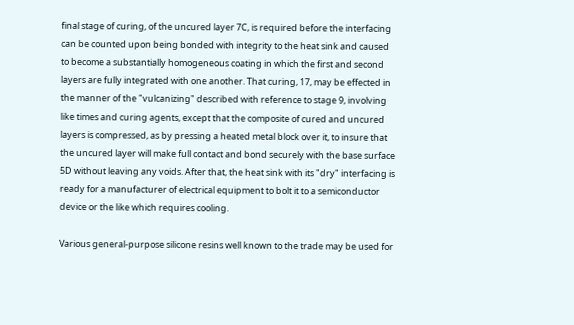final stage of curing, of the uncured layer 7C, is required before the interfacing can be counted upon being bonded with integrity to the heat sink and caused to become a substantially homogeneous coating in which the first and second layers are fully integrated with one another. That curing, 17, may be effected in the manner of the "vulcanizing" described with reference to stage 9, involving like times and curing agents, except that the composite of cured and uncured layers is compressed, as by pressing a heated metal block over it, to insure that the uncured layer will make full contact and bond securely with the base surface 5D without leaving any voids. After that, the heat sink with its "dry" interfacing is ready for a manufacturer of electrical equipment to bolt it to a semiconductor device or the like which requires cooling.

Various general-purpose silicone resins well known to the trade may be used for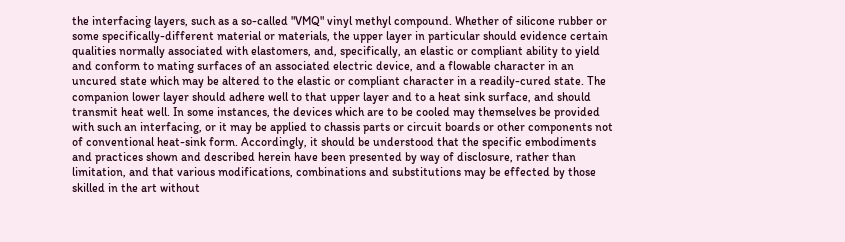the interfacing layers, such as a so-called "VMQ" vinyl methyl compound. Whether of silicone rubber or some specifically-different material or materials, the upper layer in particular should evidence certain qualities normally associated with elastomers, and, specifically, an elastic or compliant ability to yield and conform to mating surfaces of an associated electric device, and a flowable character in an uncured state which may be altered to the elastic or compliant character in a readily-cured state. The companion lower layer should adhere well to that upper layer and to a heat sink surface, and should transmit heat well. In some instances, the devices which are to be cooled may themselves be provided with such an interfacing, or it may be applied to chassis parts or circuit boards or other components not of conventional heat-sink form. Accordingly, it should be understood that the specific embodiments and practices shown and described herein have been presented by way of disclosure, rather than limitation, and that various modifications, combinations and substitutions may be effected by those skilled in the art without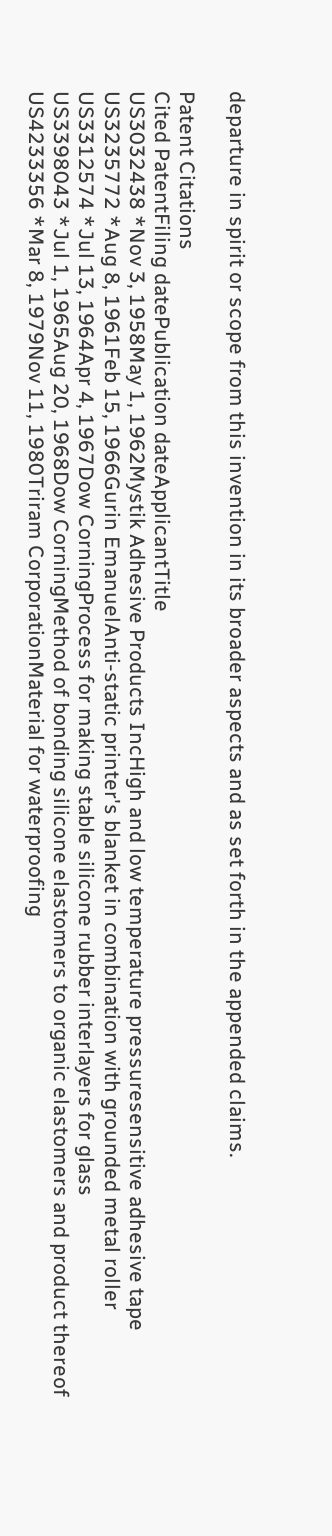departure in spirit or scope from this invention in its broader aspects and as set forth in the appended claims.

Patent Citations
Cited PatentFiling datePublication dateApplicantTitle
US3032438 *Nov 3, 1958May 1, 1962Mystik Adhesive Products IncHigh and low temperature pressuresensitive adhesive tape
US3235772 *Aug 8, 1961Feb 15, 1966Gurin EmanuelAnti-static printer's blanket in combination with grounded metal roller
US3312574 *Jul 13, 1964Apr 4, 1967Dow CorningProcess for making stable silicone rubber interlayers for glass
US3398043 *Jul 1, 1965Aug 20, 1968Dow CorningMethod of bonding silicone elastomers to organic elastomers and product thereof
US4233356 *Mar 8, 1979Nov 11, 1980Triram CorporationMaterial for waterproofing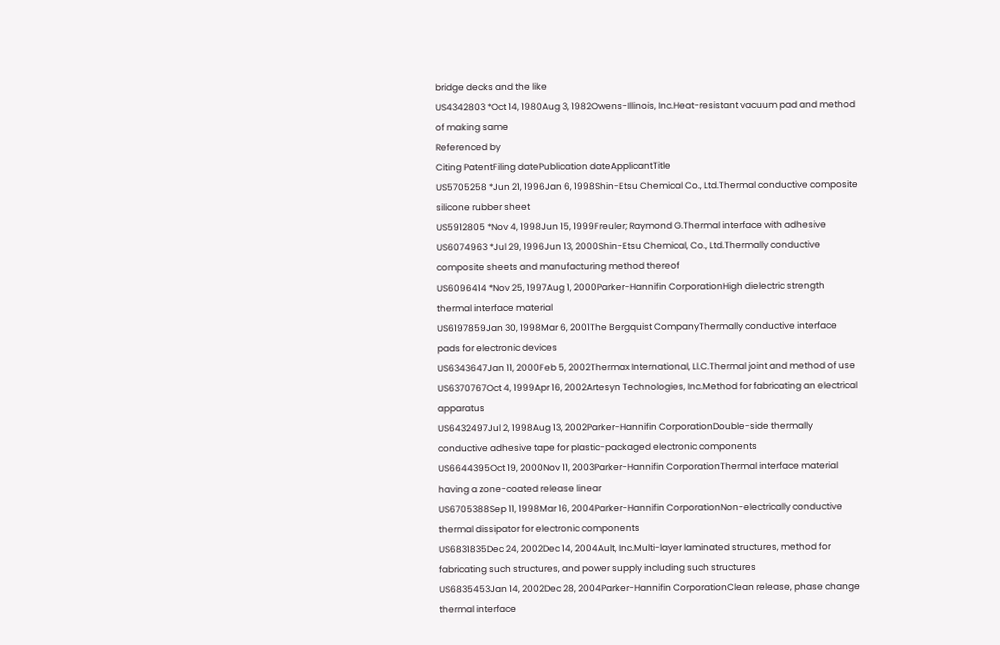bridge decks and the like
US4342803 *Oct 14, 1980Aug 3, 1982Owens-Illinois, Inc.Heat-resistant vacuum pad and method of making same
Referenced by
Citing PatentFiling datePublication dateApplicantTitle
US5705258 *Jun 21, 1996Jan 6, 1998Shin-Etsu Chemical Co., Ltd.Thermal conductive composite silicone rubber sheet
US5912805 *Nov 4, 1998Jun 15, 1999Freuler; Raymond G.Thermal interface with adhesive
US6074963 *Jul 29, 1996Jun 13, 2000Shin-Etsu Chemical, Co., Ltd.Thermally conductive composite sheets and manufacturing method thereof
US6096414 *Nov 25, 1997Aug 1, 2000Parker-Hannifin CorporationHigh dielectric strength thermal interface material
US6197859Jan 30, 1998Mar 6, 2001The Bergquist CompanyThermally conductive interface pads for electronic devices
US6343647Jan 11, 2000Feb 5, 2002Thermax International, Ll.C.Thermal joint and method of use
US6370767Oct 4, 1999Apr 16, 2002Artesyn Technologies, Inc.Method for fabricating an electrical apparatus
US6432497Jul 2, 1998Aug 13, 2002Parker-Hannifin CorporationDouble-side thermally conductive adhesive tape for plastic-packaged electronic components
US6644395Oct 19, 2000Nov 11, 2003Parker-Hannifin CorporationThermal interface material having a zone-coated release linear
US6705388Sep 11, 1998Mar 16, 2004Parker-Hannifin CorporationNon-electrically conductive thermal dissipator for electronic components
US6831835Dec 24, 2002Dec 14, 2004Ault, Inc.Multi-layer laminated structures, method for fabricating such structures, and power supply including such structures
US6835453Jan 14, 2002Dec 28, 2004Parker-Hannifin CorporationClean release, phase change thermal interface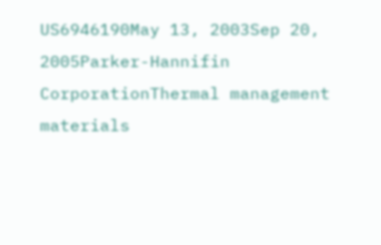US6946190May 13, 2003Sep 20, 2005Parker-Hannifin CorporationThermal management materials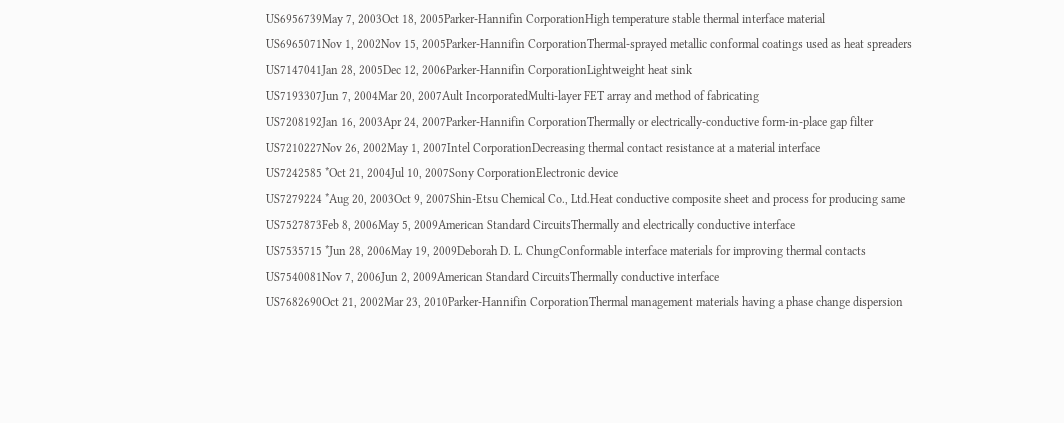US6956739May 7, 2003Oct 18, 2005Parker-Hannifin CorporationHigh temperature stable thermal interface material
US6965071Nov 1, 2002Nov 15, 2005Parker-Hannifin CorporationThermal-sprayed metallic conformal coatings used as heat spreaders
US7147041Jan 28, 2005Dec 12, 2006Parker-Hannifin CorporationLightweight heat sink
US7193307Jun 7, 2004Mar 20, 2007Ault IncorporatedMulti-layer FET array and method of fabricating
US7208192Jan 16, 2003Apr 24, 2007Parker-Hannifin CorporationThermally or electrically-conductive form-in-place gap filter
US7210227Nov 26, 2002May 1, 2007Intel CorporationDecreasing thermal contact resistance at a material interface
US7242585 *Oct 21, 2004Jul 10, 2007Sony CorporationElectronic device
US7279224 *Aug 20, 2003Oct 9, 2007Shin-Etsu Chemical Co., Ltd.Heat conductive composite sheet and process for producing same
US7527873Feb 8, 2006May 5, 2009American Standard CircuitsThermally and electrically conductive interface
US7535715 *Jun 28, 2006May 19, 2009Deborah D. L. ChungConformable interface materials for improving thermal contacts
US7540081Nov 7, 2006Jun 2, 2009American Standard CircuitsThermally conductive interface
US7682690Oct 21, 2002Mar 23, 2010Parker-Hannifin CorporationThermal management materials having a phase change dispersion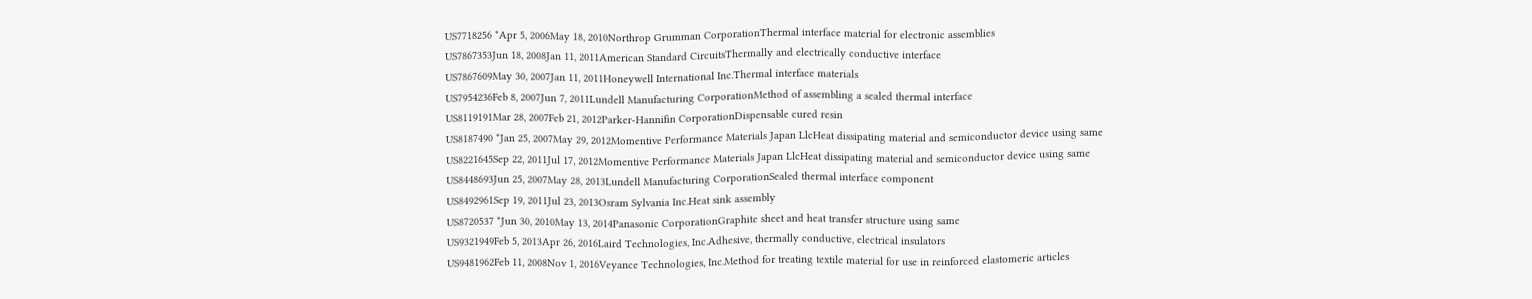US7718256 *Apr 5, 2006May 18, 2010Northrop Grumman CorporationThermal interface material for electronic assemblies
US7867353Jun 18, 2008Jan 11, 2011American Standard CircuitsThermally and electrically conductive interface
US7867609May 30, 2007Jan 11, 2011Honeywell International Inc.Thermal interface materials
US7954236Feb 8, 2007Jun 7, 2011Lundell Manufacturing CorporationMethod of assembling a sealed thermal interface
US8119191Mar 28, 2007Feb 21, 2012Parker-Hannifin CorporationDispensable cured resin
US8187490 *Jan 25, 2007May 29, 2012Momentive Performance Materials Japan LlcHeat dissipating material and semiconductor device using same
US8221645Sep 22, 2011Jul 17, 2012Momentive Performance Materials Japan LlcHeat dissipating material and semiconductor device using same
US8448693Jun 25, 2007May 28, 2013Lundell Manufacturing CorporationSealed thermal interface component
US8492961Sep 19, 2011Jul 23, 2013Osram Sylvania Inc.Heat sink assembly
US8720537 *Jun 30, 2010May 13, 2014Panasonic CorporationGraphite sheet and heat transfer structure using same
US9321949Feb 5, 2013Apr 26, 2016Laird Technologies, Inc.Adhesive, thermally conductive, electrical insulators
US9481962Feb 11, 2008Nov 1, 2016Veyance Technologies, Inc.Method for treating textile material for use in reinforced elastomeric articles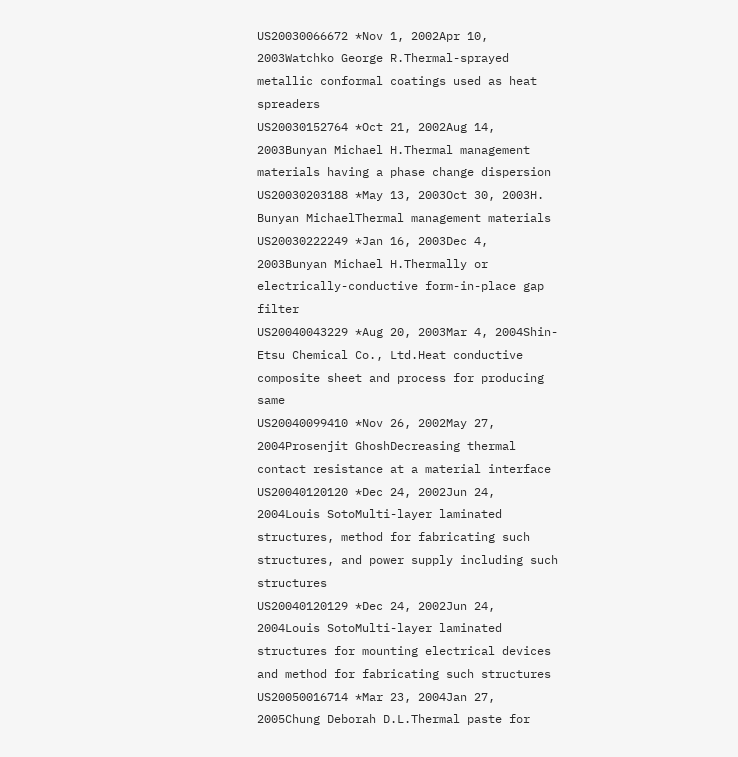US20030066672 *Nov 1, 2002Apr 10, 2003Watchko George R.Thermal-sprayed metallic conformal coatings used as heat spreaders
US20030152764 *Oct 21, 2002Aug 14, 2003Bunyan Michael H.Thermal management materials having a phase change dispersion
US20030203188 *May 13, 2003Oct 30, 2003H. Bunyan MichaelThermal management materials
US20030222249 *Jan 16, 2003Dec 4, 2003Bunyan Michael H.Thermally or electrically-conductive form-in-place gap filter
US20040043229 *Aug 20, 2003Mar 4, 2004Shin-Etsu Chemical Co., Ltd.Heat conductive composite sheet and process for producing same
US20040099410 *Nov 26, 2002May 27, 2004Prosenjit GhoshDecreasing thermal contact resistance at a material interface
US20040120120 *Dec 24, 2002Jun 24, 2004Louis SotoMulti-layer laminated structures, method for fabricating such structures, and power supply including such structures
US20040120129 *Dec 24, 2002Jun 24, 2004Louis SotoMulti-layer laminated structures for mounting electrical devices and method for fabricating such structures
US20050016714 *Mar 23, 2004Jan 27, 2005Chung Deborah D.L.Thermal paste for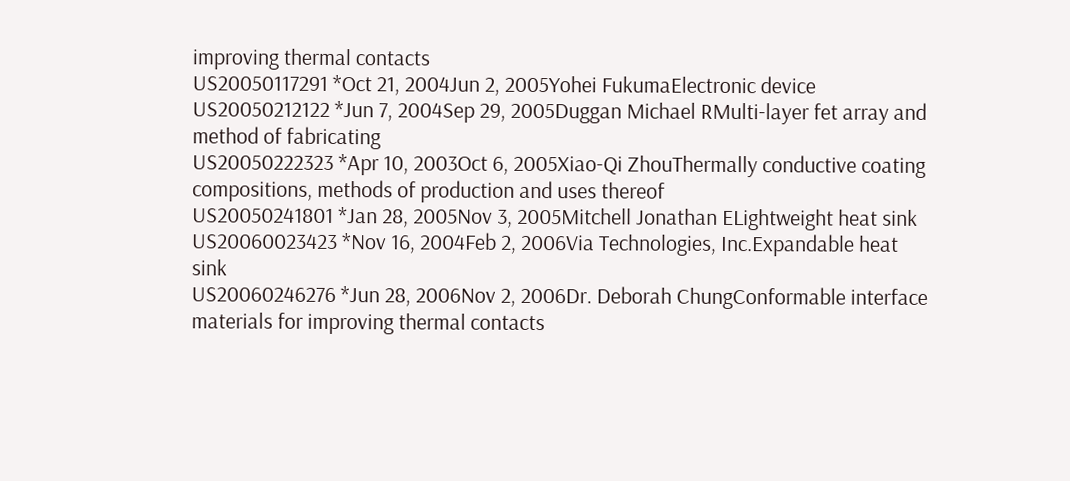improving thermal contacts
US20050117291 *Oct 21, 2004Jun 2, 2005Yohei FukumaElectronic device
US20050212122 *Jun 7, 2004Sep 29, 2005Duggan Michael RMulti-layer fet array and method of fabricating
US20050222323 *Apr 10, 2003Oct 6, 2005Xiao-Qi ZhouThermally conductive coating compositions, methods of production and uses thereof
US20050241801 *Jan 28, 2005Nov 3, 2005Mitchell Jonathan ELightweight heat sink
US20060023423 *Nov 16, 2004Feb 2, 2006Via Technologies, Inc.Expandable heat sink
US20060246276 *Jun 28, 2006Nov 2, 2006Dr. Deborah ChungConformable interface materials for improving thermal contacts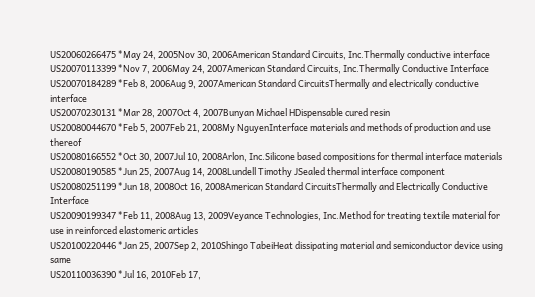US20060266475 *May 24, 2005Nov 30, 2006American Standard Circuits, Inc.Thermally conductive interface
US20070113399 *Nov 7, 2006May 24, 2007American Standard Circuits, Inc.Thermally Conductive Interface
US20070184289 *Feb 8, 2006Aug 9, 2007American Standard CircuitsThermally and electrically conductive interface
US20070230131 *Mar 28, 2007Oct 4, 2007Bunyan Michael HDispensable cured resin
US20080044670 *Feb 5, 2007Feb 21, 2008My NguyenInterface materials and methods of production and use thereof
US20080166552 *Oct 30, 2007Jul 10, 2008Arlon, Inc.Silicone based compositions for thermal interface materials
US20080190585 *Jun 25, 2007Aug 14, 2008Lundell Timothy JSealed thermal interface component
US20080251199 *Jun 18, 2008Oct 16, 2008American Standard CircuitsThermally and Electrically Conductive Interface
US20090199347 *Feb 11, 2008Aug 13, 2009Veyance Technologies, Inc.Method for treating textile material for use in reinforced elastomeric articles
US20100220446 *Jan 25, 2007Sep 2, 2010Shingo TabeiHeat dissipating material and semiconductor device using same
US20110036390 *Jul 16, 2010Feb 17,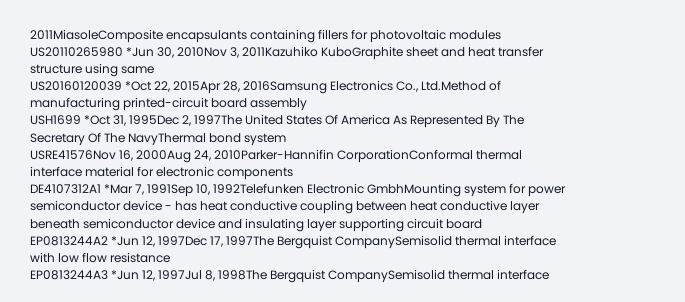2011MiasoleComposite encapsulants containing fillers for photovoltaic modules
US20110265980 *Jun 30, 2010Nov 3, 2011Kazuhiko KuboGraphite sheet and heat transfer structure using same
US20160120039 *Oct 22, 2015Apr 28, 2016Samsung Electronics Co., Ltd.Method of manufacturing printed-circuit board assembly
USH1699 *Oct 31, 1995Dec 2, 1997The United States Of America As Represented By The Secretary Of The NavyThermal bond system
USRE41576Nov 16, 2000Aug 24, 2010Parker-Hannifin CorporationConformal thermal interface material for electronic components
DE4107312A1 *Mar 7, 1991Sep 10, 1992Telefunken Electronic GmbhMounting system for power semiconductor device - has heat conductive coupling between heat conductive layer beneath semiconductor device and insulating layer supporting circuit board
EP0813244A2 *Jun 12, 1997Dec 17, 1997The Bergquist CompanySemisolid thermal interface with low flow resistance
EP0813244A3 *Jun 12, 1997Jul 8, 1998The Bergquist CompanySemisolid thermal interface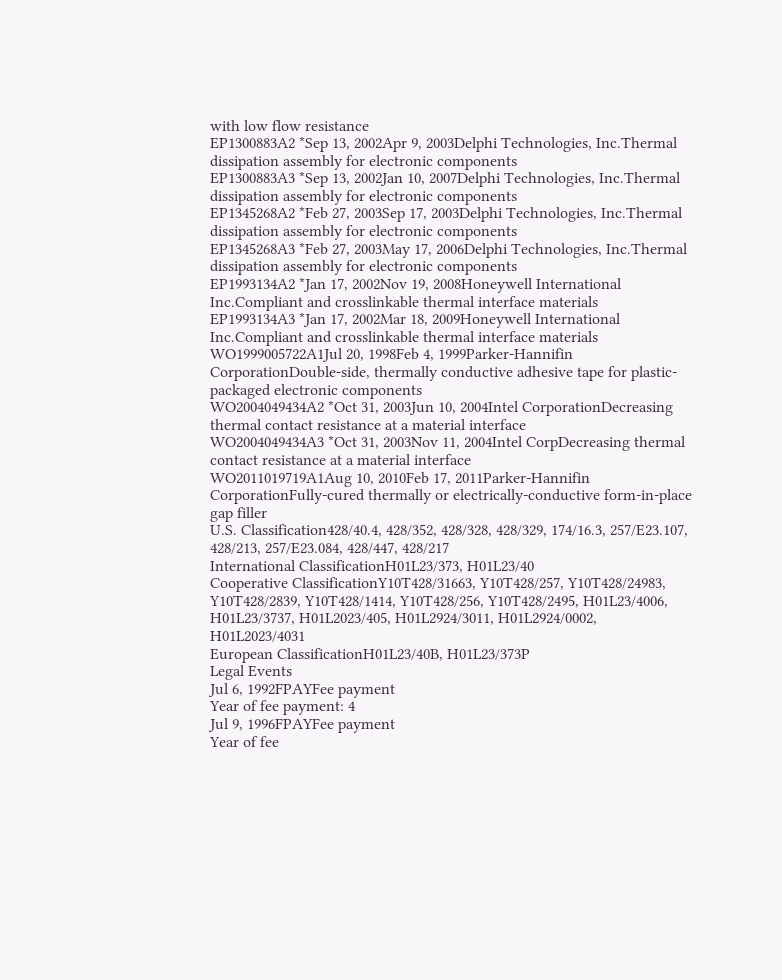with low flow resistance
EP1300883A2 *Sep 13, 2002Apr 9, 2003Delphi Technologies, Inc.Thermal dissipation assembly for electronic components
EP1300883A3 *Sep 13, 2002Jan 10, 2007Delphi Technologies, Inc.Thermal dissipation assembly for electronic components
EP1345268A2 *Feb 27, 2003Sep 17, 2003Delphi Technologies, Inc.Thermal dissipation assembly for electronic components
EP1345268A3 *Feb 27, 2003May 17, 2006Delphi Technologies, Inc.Thermal dissipation assembly for electronic components
EP1993134A2 *Jan 17, 2002Nov 19, 2008Honeywell International Inc.Compliant and crosslinkable thermal interface materials
EP1993134A3 *Jan 17, 2002Mar 18, 2009Honeywell International Inc.Compliant and crosslinkable thermal interface materials
WO1999005722A1Jul 20, 1998Feb 4, 1999Parker-Hannifin CorporationDouble-side, thermally conductive adhesive tape for plastic-packaged electronic components
WO2004049434A2 *Oct 31, 2003Jun 10, 2004Intel CorporationDecreasing thermal contact resistance at a material interface
WO2004049434A3 *Oct 31, 2003Nov 11, 2004Intel CorpDecreasing thermal contact resistance at a material interface
WO2011019719A1Aug 10, 2010Feb 17, 2011Parker-Hannifin CorporationFully-cured thermally or electrically-conductive form-in-place gap filler
U.S. Classification428/40.4, 428/352, 428/328, 428/329, 174/16.3, 257/E23.107, 428/213, 257/E23.084, 428/447, 428/217
International ClassificationH01L23/373, H01L23/40
Cooperative ClassificationY10T428/31663, Y10T428/257, Y10T428/24983, Y10T428/2839, Y10T428/1414, Y10T428/256, Y10T428/2495, H01L23/4006, H01L23/3737, H01L2023/405, H01L2924/3011, H01L2924/0002, H01L2023/4031
European ClassificationH01L23/40B, H01L23/373P
Legal Events
Jul 6, 1992FPAYFee payment
Year of fee payment: 4
Jul 9, 1996FPAYFee payment
Year of fee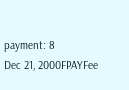payment: 8
Dec 21, 2000FPAYFee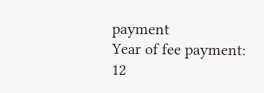payment
Year of fee payment: 12